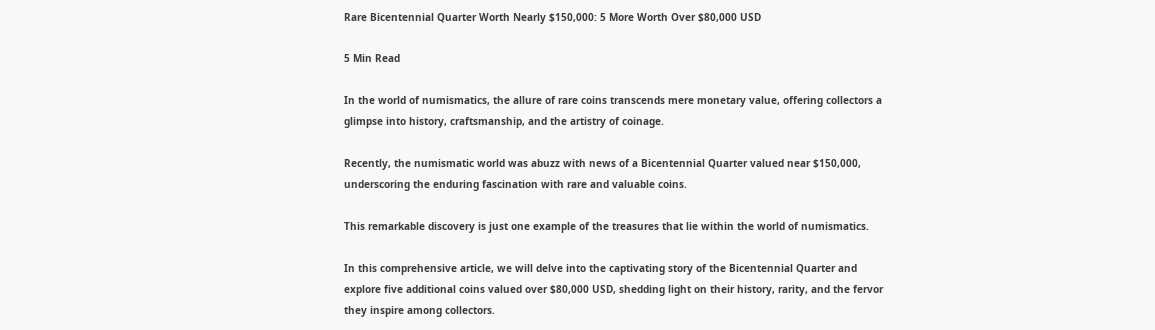Rare Bicentennial Quarter Worth Nearly $150,000: 5 More Worth Over $80,000 USD

5 Min Read

In the world of numismatics, the allure of rare coins transcends mere monetary value, offering collectors a glimpse into history, craftsmanship, and the artistry of coinage.

Recently, the numismatic world was abuzz with news of a Bicentennial Quarter valued near $150,000, underscoring the enduring fascination with rare and valuable coins.

This remarkable discovery is just one example of the treasures that lie within the world of numismatics.

In this comprehensive article, we will delve into the captivating story of the Bicentennial Quarter and explore five additional coins valued over $80,000 USD, shedding light on their history, rarity, and the fervor they inspire among collectors.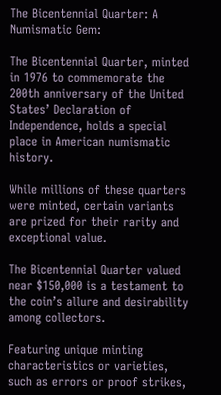The Bicentennial Quarter: A Numismatic Gem:

The Bicentennial Quarter, minted in 1976 to commemorate the 200th anniversary of the United States’ Declaration of Independence, holds a special place in American numismatic history.

While millions of these quarters were minted, certain variants are prized for their rarity and exceptional value.

The Bicentennial Quarter valued near $150,000 is a testament to the coin’s allure and desirability among collectors.

Featuring unique minting characteristics or varieties, such as errors or proof strikes,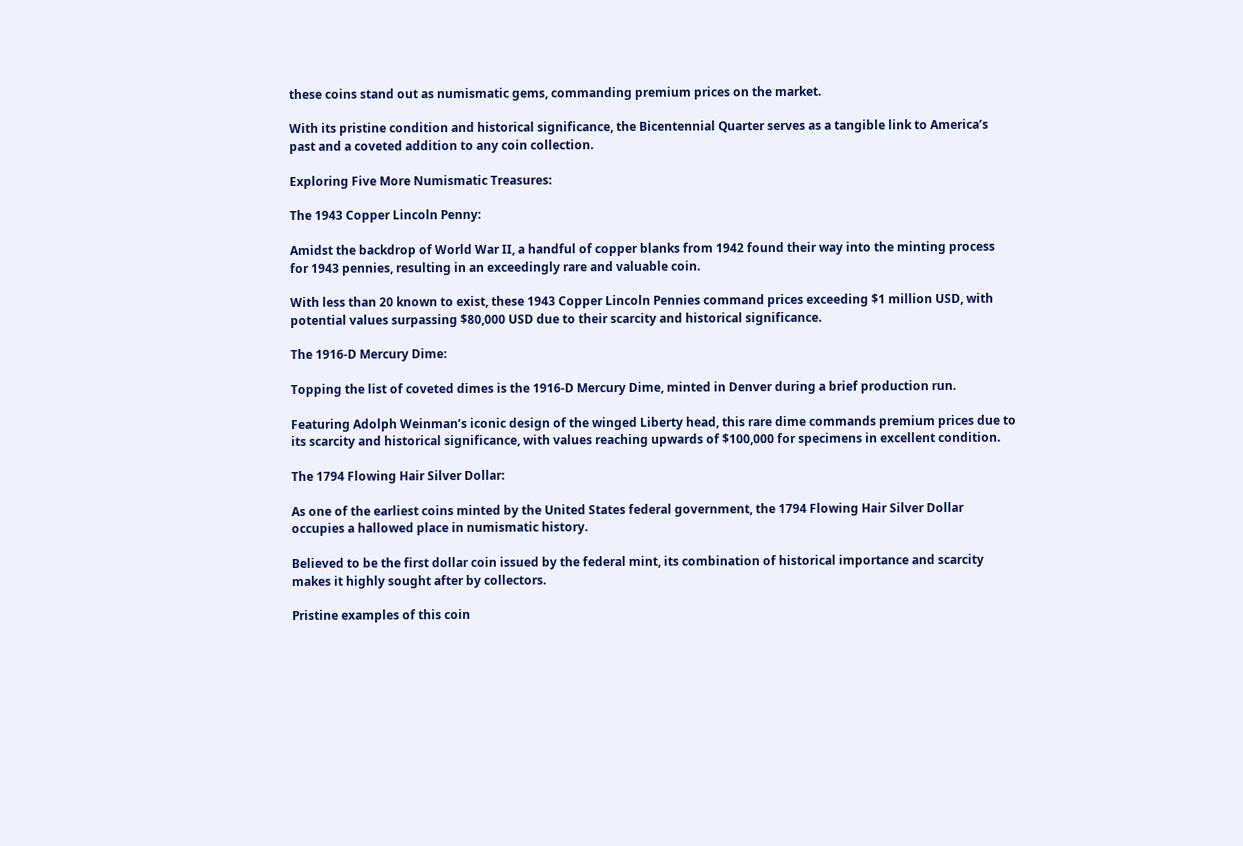these coins stand out as numismatic gems, commanding premium prices on the market.

With its pristine condition and historical significance, the Bicentennial Quarter serves as a tangible link to America’s past and a coveted addition to any coin collection.

Exploring Five More Numismatic Treasures:

The 1943 Copper Lincoln Penny:

Amidst the backdrop of World War II, a handful of copper blanks from 1942 found their way into the minting process for 1943 pennies, resulting in an exceedingly rare and valuable coin.

With less than 20 known to exist, these 1943 Copper Lincoln Pennies command prices exceeding $1 million USD, with potential values surpassing $80,000 USD due to their scarcity and historical significance.

The 1916-D Mercury Dime:

Topping the list of coveted dimes is the 1916-D Mercury Dime, minted in Denver during a brief production run.

Featuring Adolph Weinman’s iconic design of the winged Liberty head, this rare dime commands premium prices due to its scarcity and historical significance, with values reaching upwards of $100,000 for specimens in excellent condition.

The 1794 Flowing Hair Silver Dollar:

As one of the earliest coins minted by the United States federal government, the 1794 Flowing Hair Silver Dollar occupies a hallowed place in numismatic history.

Believed to be the first dollar coin issued by the federal mint, its combination of historical importance and scarcity makes it highly sought after by collectors.

Pristine examples of this coin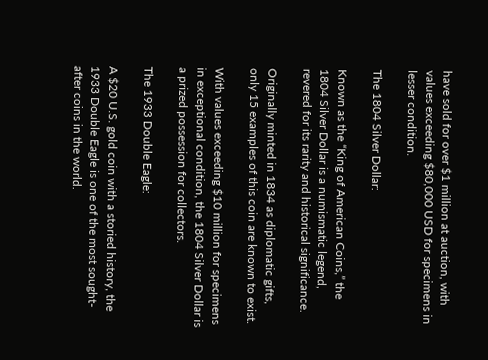have sold for over $1 million at auction, with values exceeding $80,000 USD for specimens in lesser condition.

The 1804 Silver Dollar:

Known as the “King of American Coins,” the 1804 Silver Dollar is a numismatic legend, revered for its rarity and historical significance.

Originally minted in 1834 as diplomatic gifts, only 15 examples of this coin are known to exist.

With values exceeding $10 million for specimens in exceptional condition, the 1804 Silver Dollar is a prized possession for collectors.

The 1933 Double Eagle:

A $20 U.S. gold coin with a storied history, the 1933 Double Eagle is one of the most sought-after coins in the world.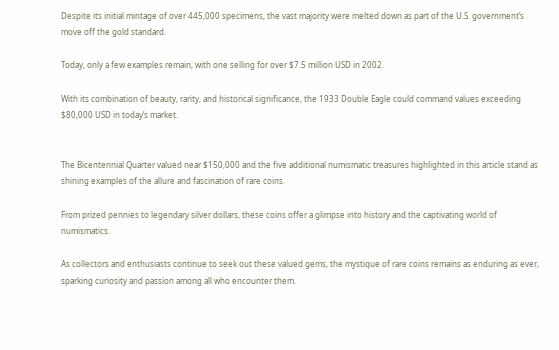Despite its initial mintage of over 445,000 specimens, the vast majority were melted down as part of the U.S. government’s move off the gold standard.

Today, only a few examples remain, with one selling for over $7.5 million USD in 2002.

With its combination of beauty, rarity, and historical significance, the 1933 Double Eagle could command values exceeding $80,000 USD in today’s market.


The Bicentennial Quarter valued near $150,000 and the five additional numismatic treasures highlighted in this article stand as shining examples of the allure and fascination of rare coins.

From prized pennies to legendary silver dollars, these coins offer a glimpse into history and the captivating world of numismatics.

As collectors and enthusiasts continue to seek out these valued gems, the mystique of rare coins remains as enduring as ever, sparking curiosity and passion among all who encounter them.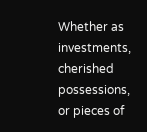Whether as investments, cherished possessions, or pieces of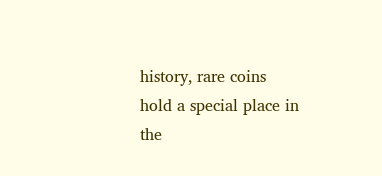history, rare coins hold a special place in the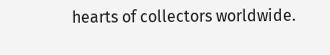hearts of collectors worldwide.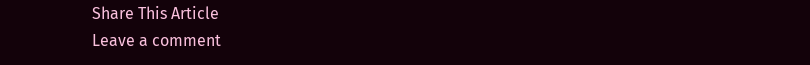Share This Article
Leave a comment